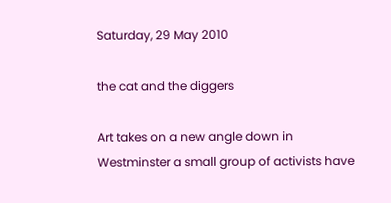Saturday, 29 May 2010

the cat and the diggers

Art takes on a new angle down in Westminster a small group of activists have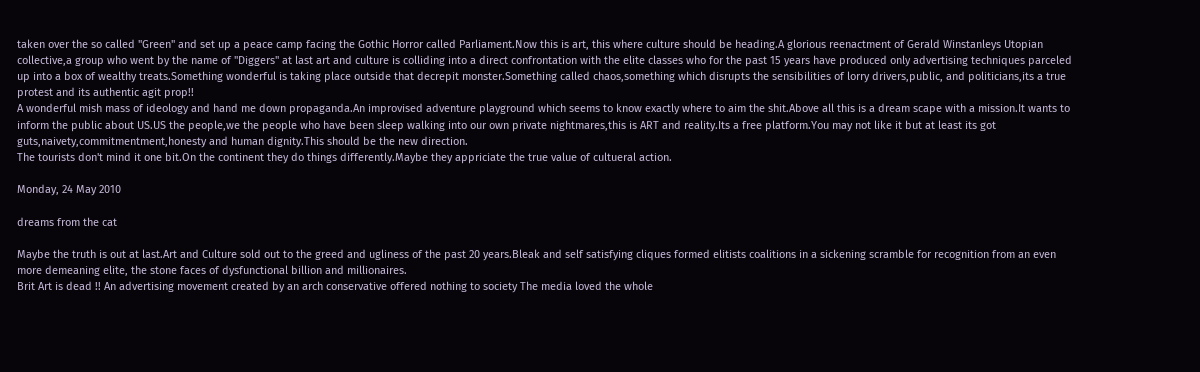taken over the so called "Green" and set up a peace camp facing the Gothic Horror called Parliament.Now this is art, this where culture should be heading.A glorious reenactment of Gerald Winstanleys Utopian collective,a group who went by the name of "Diggers" at last art and culture is colliding into a direct confrontation with the elite classes who for the past 15 years have produced only advertising techniques parceled up into a box of wealthy treats.Something wonderful is taking place outside that decrepit monster.Something called chaos,something which disrupts the sensibilities of lorry drivers,public, and politicians,its a true protest and its authentic agit prop!!
A wonderful mish mass of ideology and hand me down propaganda.An improvised adventure playground which seems to know exactly where to aim the shit.Above all this is a dream scape with a mission.It wants to inform the public about US.US the people,we the people who have been sleep walking into our own private nightmares,this is ART and reality.Its a free platform.You may not like it but at least its got guts,naivety,commitmentment,honesty and human dignity.This should be the new direction.
The tourists don't mind it one bit.On the continent they do things differently.Maybe they appriciate the true value of cultueral action.

Monday, 24 May 2010

dreams from the cat

Maybe the truth is out at last.Art and Culture sold out to the greed and ugliness of the past 20 years.Bleak and self satisfying cliques formed elitists coalitions in a sickening scramble for recognition from an even more demeaning elite, the stone faces of dysfunctional billion and millionaires.
Brit Art is dead !! An advertising movement created by an arch conservative offered nothing to society The media loved the whole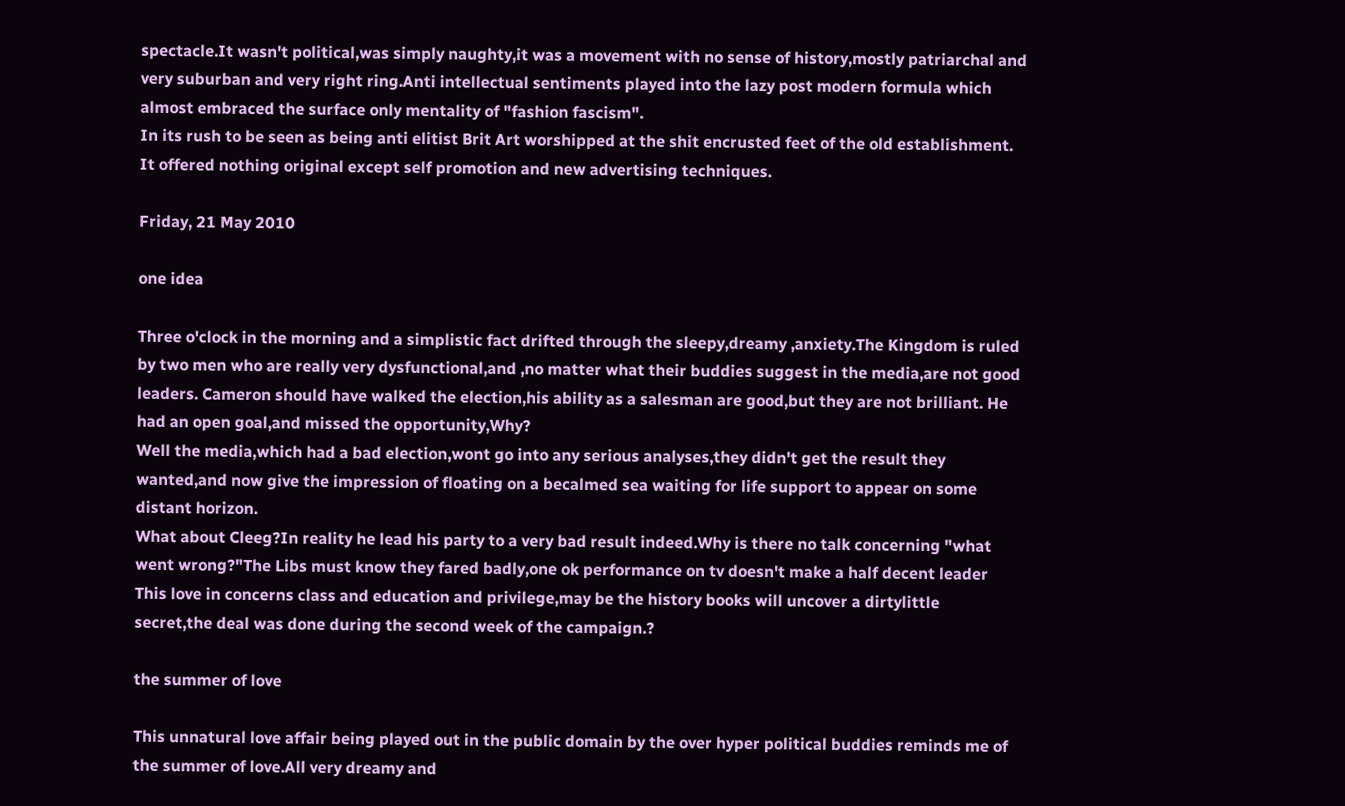spectacle.It wasn't political,was simply naughty,it was a movement with no sense of history,mostly patriarchal and very suburban and very right ring.Anti intellectual sentiments played into the lazy post modern formula which almost embraced the surface only mentality of "fashion fascism".
In its rush to be seen as being anti elitist Brit Art worshipped at the shit encrusted feet of the old establishment. It offered nothing original except self promotion and new advertising techniques.

Friday, 21 May 2010

one idea

Three o'clock in the morning and a simplistic fact drifted through the sleepy,dreamy ,anxiety.The Kingdom is ruled by two men who are really very dysfunctional,and ,no matter what their buddies suggest in the media,are not good leaders. Cameron should have walked the election,his ability as a salesman are good,but they are not brilliant. He had an open goal,and missed the opportunity,Why?
Well the media,which had a bad election,wont go into any serious analyses,they didn't get the result they wanted,and now give the impression of floating on a becalmed sea waiting for life support to appear on some distant horizon.
What about Cleeg?In reality he lead his party to a very bad result indeed.Why is there no talk concerning "what went wrong?"The Libs must know they fared badly,one ok performance on tv doesn't make a half decent leader
This love in concerns class and education and privilege,may be the history books will uncover a dirtylittle secret,the deal was done during the second week of the campaign.?

the summer of love

This unnatural love affair being played out in the public domain by the over hyper political buddies reminds me of the summer of love.All very dreamy and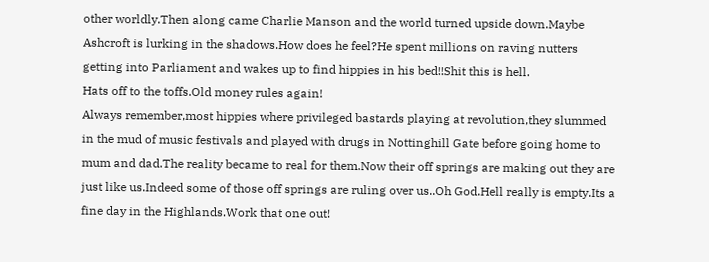other worldly.Then along came Charlie Manson and the world turned upside down.Maybe Ashcroft is lurking in the shadows.How does he feel?He spent millions on raving nutters getting into Parliament and wakes up to find hippies in his bed!!Shit this is hell.
Hats off to the toffs.Old money rules again!
Always remember,most hippies where privileged bastards playing at revolution,they slummed in the mud of music festivals and played with drugs in Nottinghill Gate before going home to mum and dad.The reality became to real for them.Now their off springs are making out they are just like us.Indeed some of those off springs are ruling over us..Oh God.Hell really is empty.Its a fine day in the Highlands.Work that one out!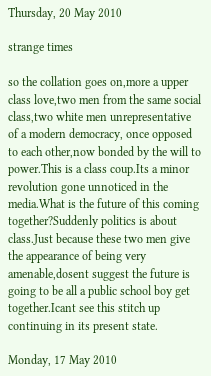Thursday, 20 May 2010

strange times

so the collation goes on,more a upper class love,two men from the same social class,two white men unrepresentative of a modern democracy, once opposed to each other,now bonded by the will to power.This is a class coup.Its a minor revolution gone unnoticed in the media.What is the future of this coming together?Suddenly politics is about class.Just because these two men give the appearance of being very amenable,dosent suggest the future is going to be all a public school boy get together.Icant see this stitch up continuing in its present state.

Monday, 17 May 2010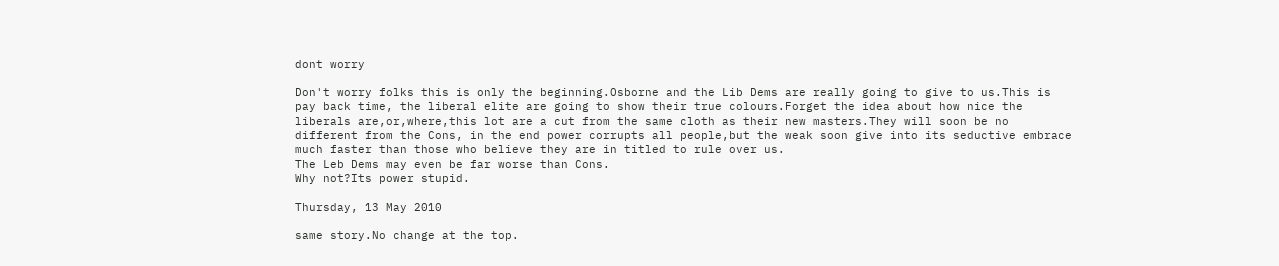dont worry

Don't worry folks this is only the beginning.Osborne and the Lib Dems are really going to give to us.This is pay back time, the liberal elite are going to show their true colours.Forget the idea about how nice the liberals are,or,where,this lot are a cut from the same cloth as their new masters.They will soon be no different from the Cons, in the end power corrupts all people,but the weak soon give into its seductive embrace much faster than those who believe they are in titled to rule over us.
The Leb Dems may even be far worse than Cons.
Why not?Its power stupid.

Thursday, 13 May 2010

same story.No change at the top.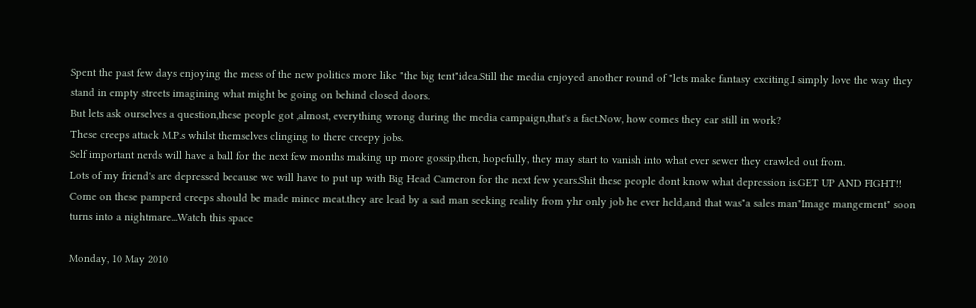Spent the past few days enjoying the mess of the new politics more like "the big tent"idea.Still the media enjoyed another round of "lets make fantasy exciting.I simply love the way they stand in empty streets imagining what might be going on behind closed doors.
But lets ask ourselves a question,these people got ,almost, everything wrong during the media campaign,that's a fact.Now, how comes they ear still in work?
These creeps attack M.P.s whilst themselves clinging to there creepy jobs.
Self important nerds will have a ball for the next few months making up more gossip,then, hopefully, they may start to vanish into what ever sewer they crawled out from.
Lots of my friend's are depressed because we will have to put up with Big Head Cameron for the next few years.Shit these people dont know what depression is.GET UP AND FIGHT!!
Come on these pamperd creeps should be made mince meat.they are lead by a sad man seeking reality from yhr only job he ever held,and that was"a sales man"Image mangement" soon turns into a nightmare...Watch this space

Monday, 10 May 2010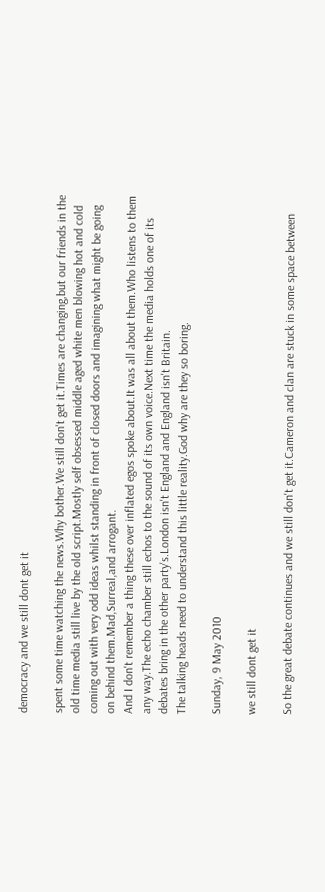democracy and we still dont get it

spent some time watching the news.Why bother.We still don't get it.Times are changing,but our friends in the old time media still live by the old script.Mostly self obsessed middle aged white men blowing hot and cold coming out with very odd ideas whilst standing in front of closed doors and imagining what might be going on behind them.Mad,Surreal,and arrogant.
And I don't remember a thing these over inflated egos spoke about.It was all about them.Who listens to them any way.The echo chamber still echos to the sound of its own voice.Next time the media holds one of its debates bring in the other party's.London isn't England and England isn't Britain.
The talking heads need to understand this little reality.God why are they so boring.

Sunday, 9 May 2010

we still dont get it

So the great debate continues and we still don't get it.Cameron and clan are stuck in some space between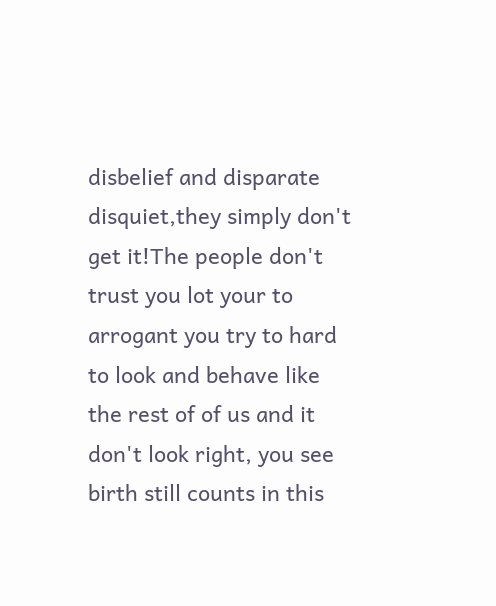disbelief and disparate disquiet,they simply don't get it!The people don't trust you lot your to arrogant you try to hard to look and behave like the rest of of us and it don't look right, you see birth still counts in this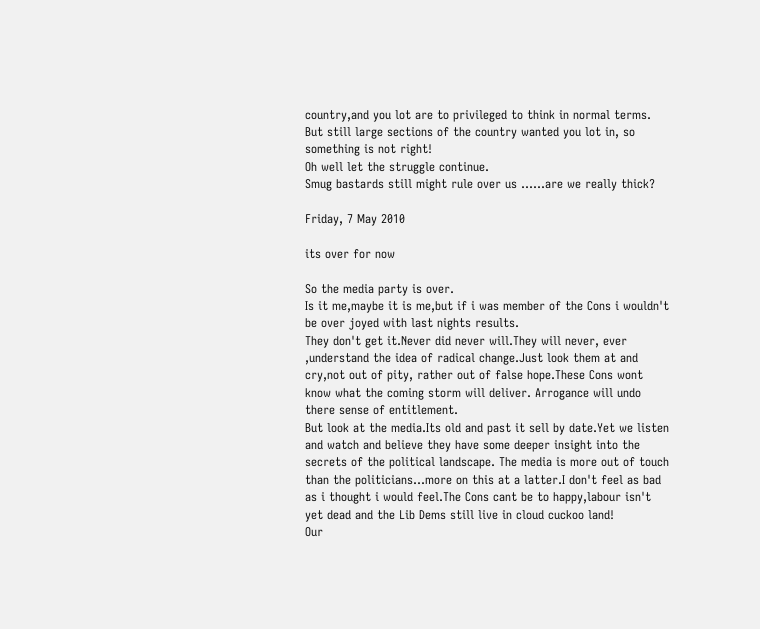country,and you lot are to privileged to think in normal terms.
But still large sections of the country wanted you lot in, so something is not right!
Oh well let the struggle continue.
Smug bastards still might rule over us ......are we really thick?

Friday, 7 May 2010

its over for now

So the media party is over.
Is it me,maybe it is me,but if i was member of the Cons i wouldn't be over joyed with last nights results.
They don't get it.Never did never will.They will never, ever ,understand the idea of radical change.Just look them at and cry,not out of pity, rather out of false hope.These Cons wont know what the coming storm will deliver. Arrogance will undo there sense of entitlement.
But look at the media.Its old and past it sell by date.Yet we listen and watch and believe they have some deeper insight into the secrets of the political landscape. The media is more out of touch than the politicians...more on this at a latter.I don't feel as bad as i thought i would feel.The Cons cant be to happy,labour isn't yet dead and the Lib Dems still live in cloud cuckoo land!
Our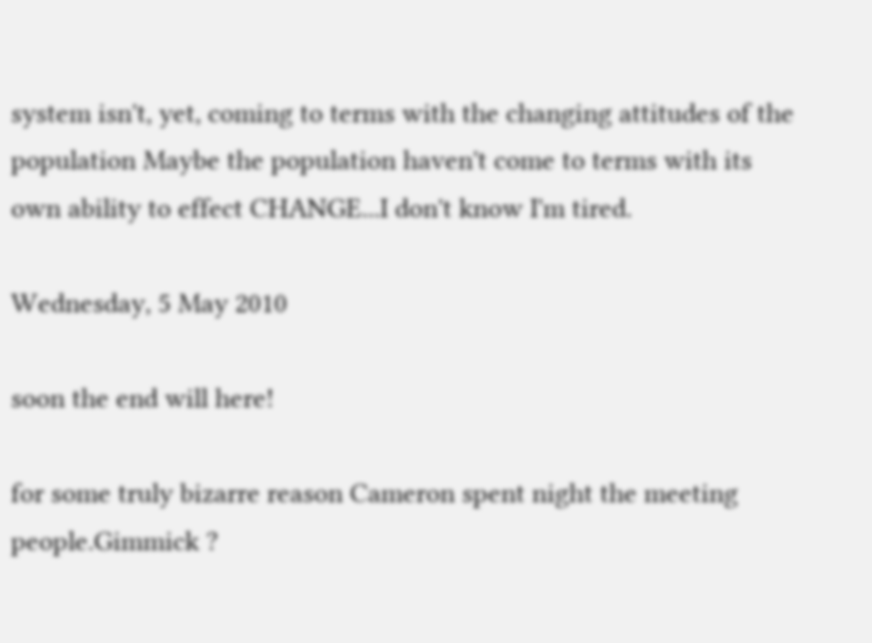system isn't, yet, coming to terms with the changing attitudes of the population Maybe the population haven't come to terms with its own ability to effect CHANGE...I don't know I'm tired.

Wednesday, 5 May 2010

soon the end will here!

for some truly bizarre reason Cameron spent night the meeting people.Gimmick ?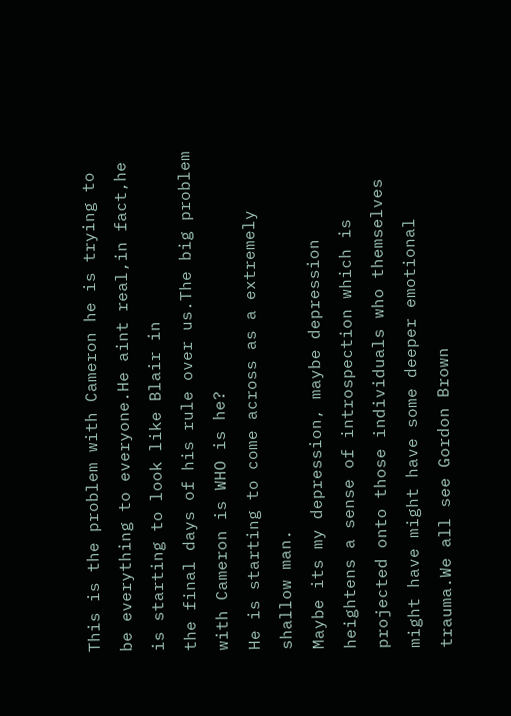This is the problem with Cameron he is trying to be everything to everyone.He aint real,in fact,he is starting to look like Blair in
the final days of his rule over us.The big problem with Cameron is WHO is he?
He is starting to come across as a extremely shallow man.
Maybe its my depression, maybe depression heightens a sense of introspection which is projected onto those individuals who themselves might have might have some deeper emotional trauma.We all see Gordon Brown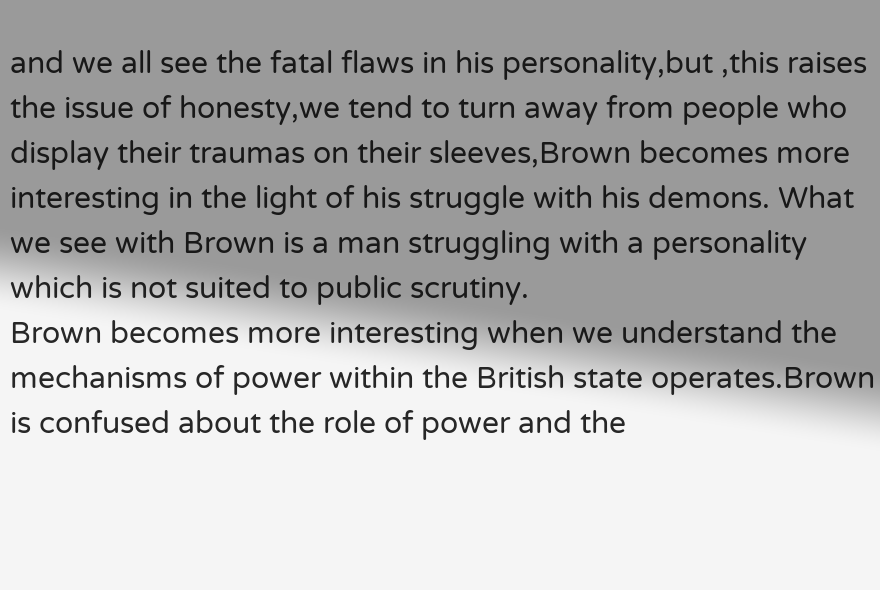and we all see the fatal flaws in his personality,but ,this raises the issue of honesty,we tend to turn away from people who display their traumas on their sleeves,Brown becomes more interesting in the light of his struggle with his demons. What we see with Brown is a man struggling with a personality which is not suited to public scrutiny.
Brown becomes more interesting when we understand the mechanisms of power within the British state operates.Brown is confused about the role of power and the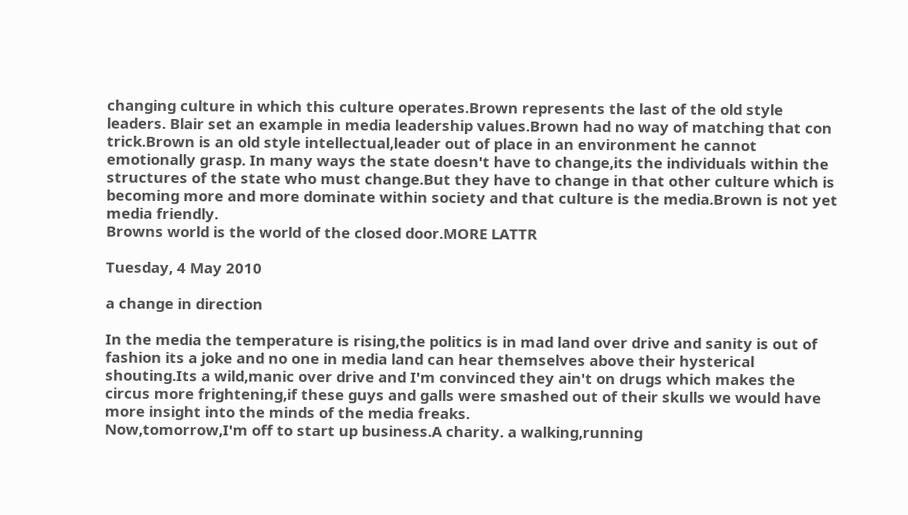changing culture in which this culture operates.Brown represents the last of the old style leaders. Blair set an example in media leadership values.Brown had no way of matching that con trick.Brown is an old style intellectual,leader out of place in an environment he cannot emotionally grasp. In many ways the state doesn't have to change,its the individuals within the structures of the state who must change.But they have to change in that other culture which is becoming more and more dominate within society and that culture is the media.Brown is not yet media friendly.
Browns world is the world of the closed door.MORE LATTR

Tuesday, 4 May 2010

a change in direction

In the media the temperature is rising,the politics is in mad land over drive and sanity is out of fashion its a joke and no one in media land can hear themselves above their hysterical shouting.Its a wild,manic over drive and I'm convinced they ain't on drugs which makes the circus more frightening,if these guys and galls were smashed out of their skulls we would have more insight into the minds of the media freaks.
Now,tomorrow,I'm off to start up business.A charity. a walking,running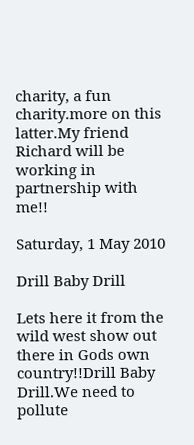charity, a fun charity.more on this latter.My friend Richard will be working in partnership with me!!

Saturday, 1 May 2010

Drill Baby Drill

Lets here it from the wild west show out there in Gods own country!!Drill Baby Drill.We need to pollute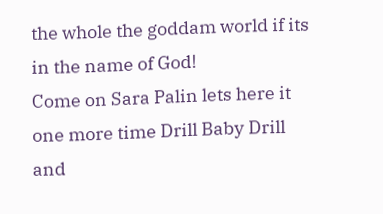the whole the goddam world if its in the name of God!
Come on Sara Palin lets here it one more time Drill Baby Drill and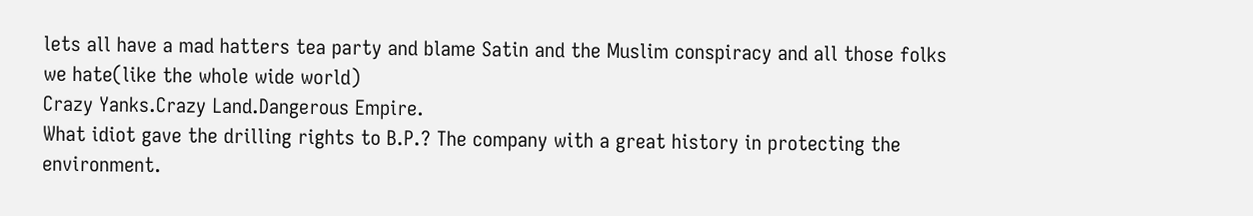lets all have a mad hatters tea party and blame Satin and the Muslim conspiracy and all those folks we hate(like the whole wide world)
Crazy Yanks.Crazy Land.Dangerous Empire.
What idiot gave the drilling rights to B.P.? The company with a great history in protecting the environment.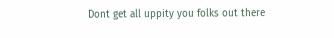Dont get all uppity you folks out there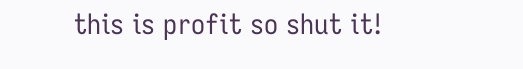this is profit so shut it!